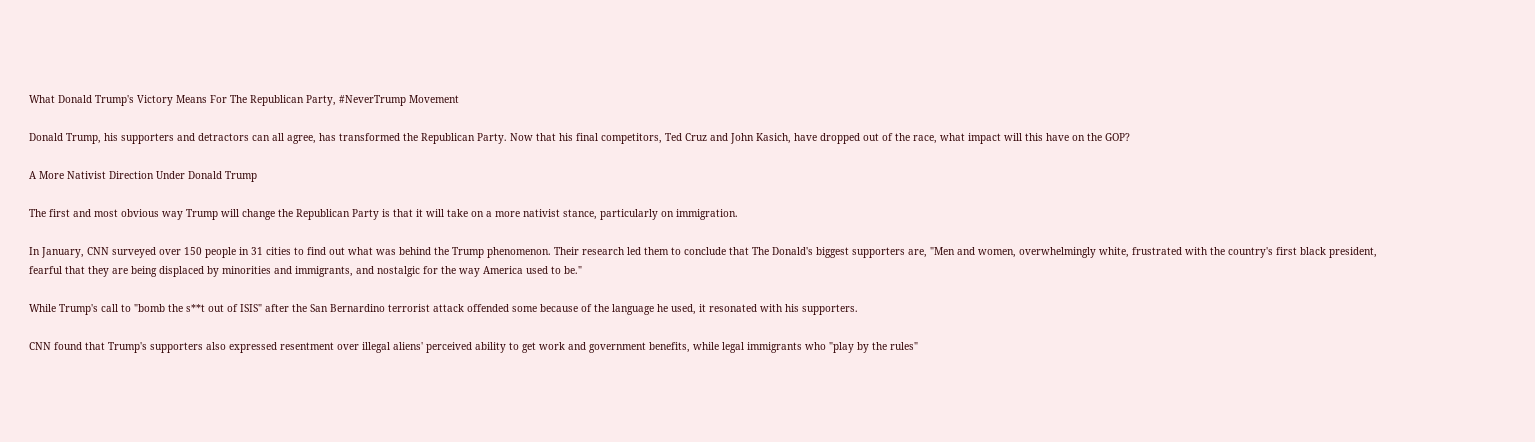What Donald Trump's Victory Means For The Republican Party, #NeverTrump Movement

Donald Trump, his supporters and detractors can all agree, has transformed the Republican Party. Now that his final competitors, Ted Cruz and John Kasich, have dropped out of the race, what impact will this have on the GOP?

A More Nativist Direction Under Donald Trump

The first and most obvious way Trump will change the Republican Party is that it will take on a more nativist stance, particularly on immigration.

In January, CNN surveyed over 150 people in 31 cities to find out what was behind the Trump phenomenon. Their research led them to conclude that The Donald's biggest supporters are, "Men and women, overwhelmingly white, frustrated with the country's first black president, fearful that they are being displaced by minorities and immigrants, and nostalgic for the way America used to be."

While Trump's call to "bomb the s**t out of ISIS" after the San Bernardino terrorist attack offended some because of the language he used, it resonated with his supporters.

CNN found that Trump's supporters also expressed resentment over illegal aliens' perceived ability to get work and government benefits, while legal immigrants who "play by the rules"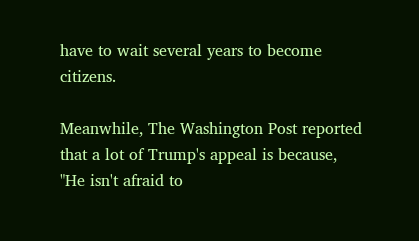have to wait several years to become citizens.

Meanwhile, The Washington Post reported that a lot of Trump's appeal is because, "He isn't afraid to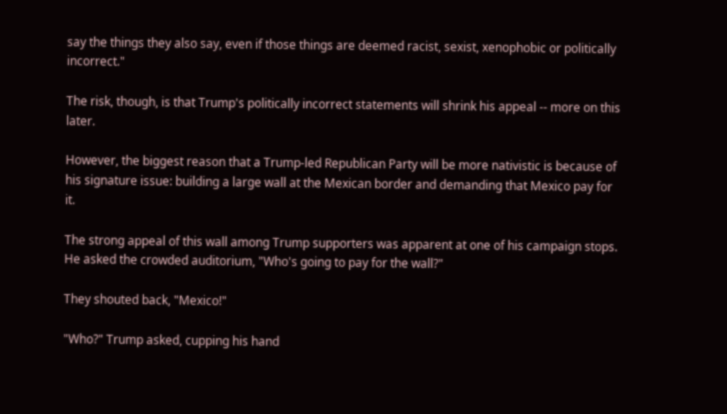say the things they also say, even if those things are deemed racist, sexist, xenophobic or politically incorrect."

The risk, though, is that Trump's politically incorrect statements will shrink his appeal -- more on this later.

However, the biggest reason that a Trump-led Republican Party will be more nativistic is because of his signature issue: building a large wall at the Mexican border and demanding that Mexico pay for it.

The strong appeal of this wall among Trump supporters was apparent at one of his campaign stops. He asked the crowded auditorium, "Who's going to pay for the wall?"

They shouted back, "Mexico!"

"Who?" Trump asked, cupping his hand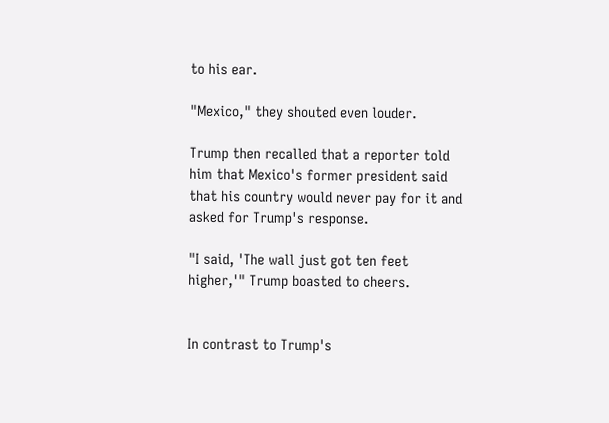to his ear.

"Mexico," they shouted even louder.

Trump then recalled that a reporter told him that Mexico's former president said that his country would never pay for it and asked for Trump's response.

"I said, 'The wall just got ten feet higher,'" Trump boasted to cheers.


In contrast to Trump's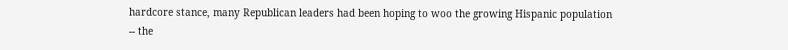hardcore stance, many Republican leaders had been hoping to woo the growing Hispanic population -- the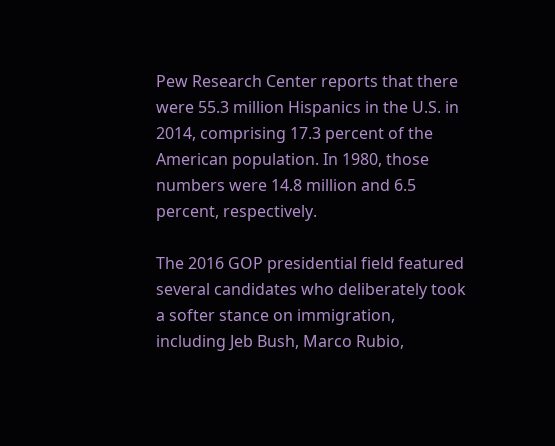Pew Research Center reports that there were 55.3 million Hispanics in the U.S. in 2014, comprising 17.3 percent of the American population. In 1980, those numbers were 14.8 million and 6.5 percent, respectively.

The 2016 GOP presidential field featured several candidates who deliberately took a softer stance on immigration, including Jeb Bush, Marco Rubio,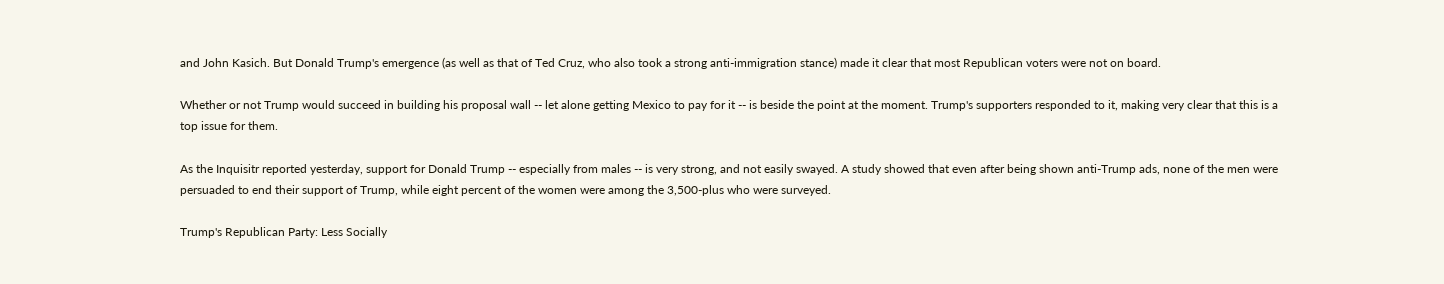and John Kasich. But Donald Trump's emergence (as well as that of Ted Cruz, who also took a strong anti-immigration stance) made it clear that most Republican voters were not on board.

Whether or not Trump would succeed in building his proposal wall -- let alone getting Mexico to pay for it -- is beside the point at the moment. Trump's supporters responded to it, making very clear that this is a top issue for them.

As the Inquisitr reported yesterday, support for Donald Trump -- especially from males -- is very strong, and not easily swayed. A study showed that even after being shown anti-Trump ads, none of the men were persuaded to end their support of Trump, while eight percent of the women were among the 3,500-plus who were surveyed.

Trump's Republican Party: Less Socially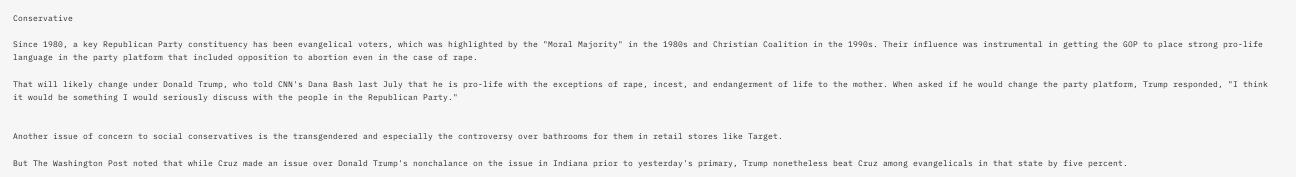Conservative

Since 1980, a key Republican Party constituency has been evangelical voters, which was highlighted by the "Moral Majority" in the 1980s and Christian Coalition in the 1990s. Their influence was instrumental in getting the GOP to place strong pro-life language in the party platform that included opposition to abortion even in the case of rape.

That will likely change under Donald Trump, who told CNN's Dana Bash last July that he is pro-life with the exceptions of rape, incest, and endangerment of life to the mother. When asked if he would change the party platform, Trump responded, "I think it would be something I would seriously discuss with the people in the Republican Party."


Another issue of concern to social conservatives is the transgendered and especially the controversy over bathrooms for them in retail stores like Target.

But The Washington Post noted that while Cruz made an issue over Donald Trump's nonchalance on the issue in Indiana prior to yesterday's primary, Trump nonetheless beat Cruz among evangelicals in that state by five percent.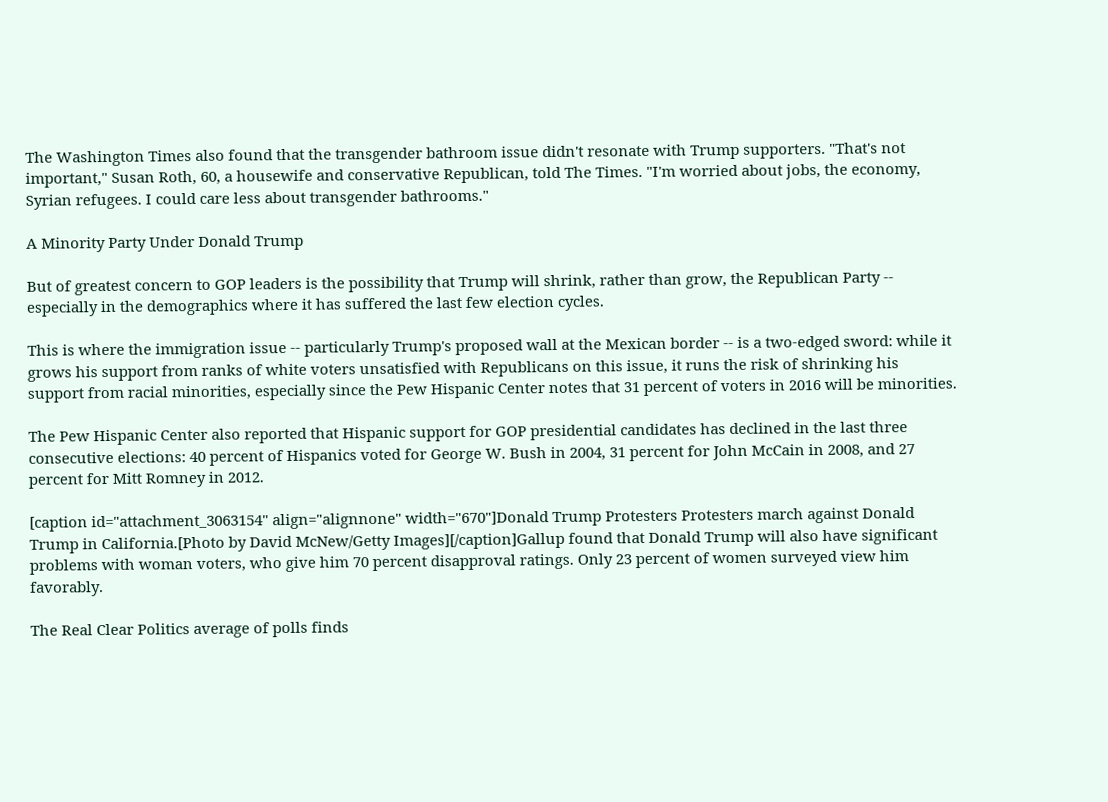The Washington Times also found that the transgender bathroom issue didn't resonate with Trump supporters. "That's not important," Susan Roth, 60, a housewife and conservative Republican, told The Times. "I'm worried about jobs, the economy, Syrian refugees. I could care less about transgender bathrooms."

A Minority Party Under Donald Trump

But of greatest concern to GOP leaders is the possibility that Trump will shrink, rather than grow, the Republican Party -- especially in the demographics where it has suffered the last few election cycles.

This is where the immigration issue -- particularly Trump's proposed wall at the Mexican border -- is a two-edged sword: while it grows his support from ranks of white voters unsatisfied with Republicans on this issue, it runs the risk of shrinking his support from racial minorities, especially since the Pew Hispanic Center notes that 31 percent of voters in 2016 will be minorities.

The Pew Hispanic Center also reported that Hispanic support for GOP presidential candidates has declined in the last three consecutive elections: 40 percent of Hispanics voted for George W. Bush in 2004, 31 percent for John McCain in 2008, and 27 percent for Mitt Romney in 2012.

[caption id="attachment_3063154" align="alignnone" width="670"]Donald Trump Protesters Protesters march against Donald Trump in California.[Photo by David McNew/Getty Images][/caption]Gallup found that Donald Trump will also have significant problems with woman voters, who give him 70 percent disapproval ratings. Only 23 percent of women surveyed view him favorably.

The Real Clear Politics average of polls finds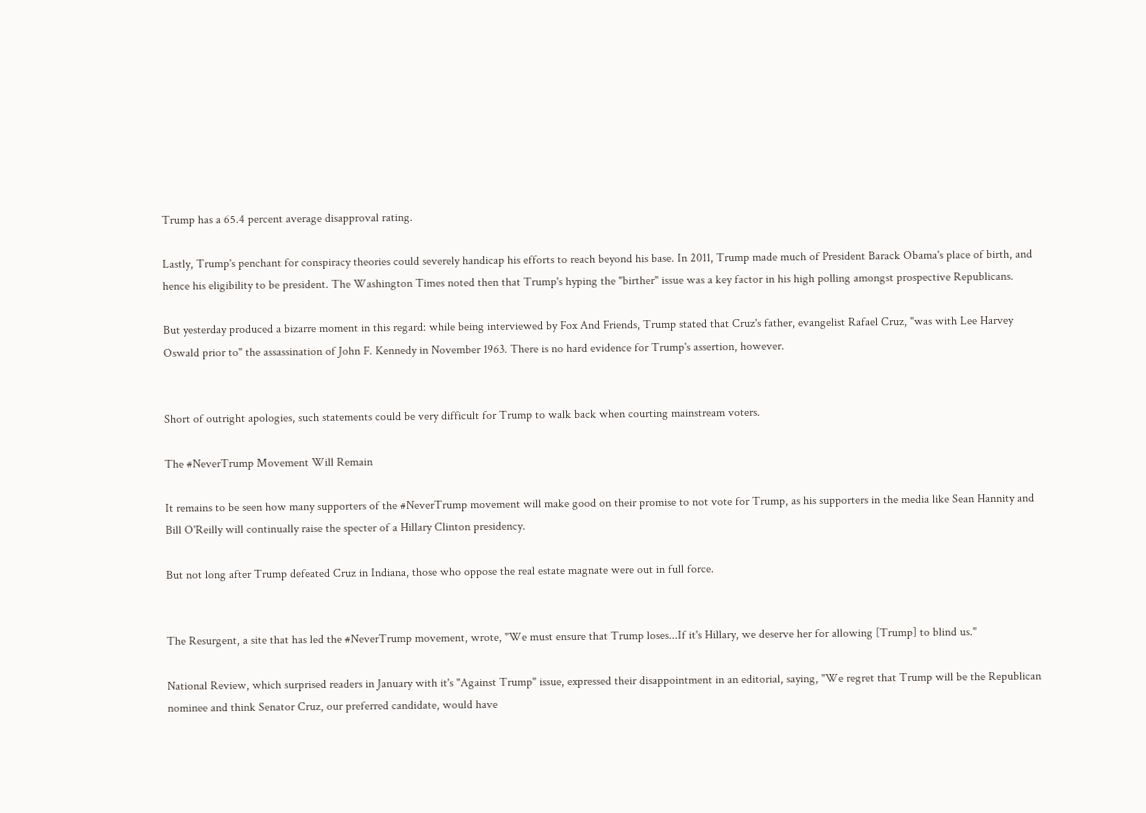Trump has a 65.4 percent average disapproval rating.

Lastly, Trump's penchant for conspiracy theories could severely handicap his efforts to reach beyond his base. In 2011, Trump made much of President Barack Obama's place of birth, and hence his eligibility to be president. The Washington Times noted then that Trump's hyping the "birther" issue was a key factor in his high polling amongst prospective Republicans.

But yesterday produced a bizarre moment in this regard: while being interviewed by Fox And Friends, Trump stated that Cruz's father, evangelist Rafael Cruz, "was with Lee Harvey Oswald prior to" the assassination of John F. Kennedy in November 1963. There is no hard evidence for Trump's assertion, however.


Short of outright apologies, such statements could be very difficult for Trump to walk back when courting mainstream voters.

The #NeverTrump Movement Will Remain

It remains to be seen how many supporters of the #NeverTrump movement will make good on their promise to not vote for Trump, as his supporters in the media like Sean Hannity and Bill O'Reilly will continually raise the specter of a Hillary Clinton presidency.

But not long after Trump defeated Cruz in Indiana, those who oppose the real estate magnate were out in full force.


The Resurgent, a site that has led the #NeverTrump movement, wrote, "We must ensure that Trump loses...If it's Hillary, we deserve her for allowing [Trump] to blind us."

National Review, which surprised readers in January with it's "Against Trump" issue, expressed their disappointment in an editorial, saying, "We regret that Trump will be the Republican nominee and think Senator Cruz, our preferred candidate, would have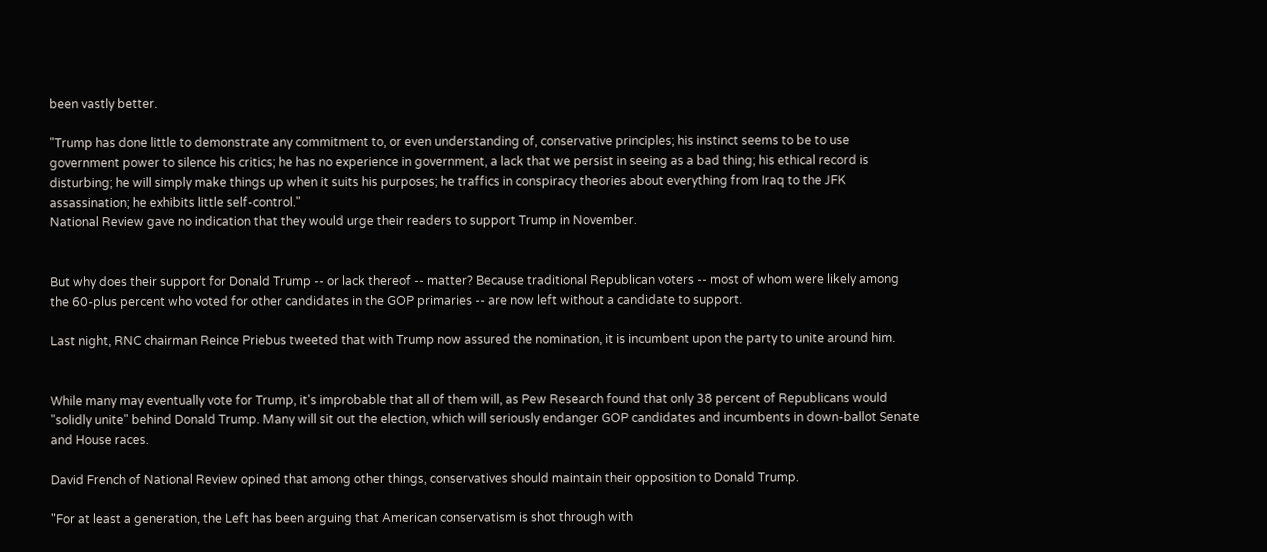been vastly better.

"Trump has done little to demonstrate any commitment to, or even understanding of, conservative principles; his instinct seems to be to use government power to silence his critics; he has no experience in government, a lack that we persist in seeing as a bad thing; his ethical record is disturbing; he will simply make things up when it suits his purposes; he traffics in conspiracy theories about everything from Iraq to the JFK assassination; he exhibits little self-control."
National Review gave no indication that they would urge their readers to support Trump in November.


But why does their support for Donald Trump -- or lack thereof -- matter? Because traditional Republican voters -- most of whom were likely among the 60-plus percent who voted for other candidates in the GOP primaries -- are now left without a candidate to support.

Last night, RNC chairman Reince Priebus tweeted that with Trump now assured the nomination, it is incumbent upon the party to unite around him.


While many may eventually vote for Trump, it's improbable that all of them will, as Pew Research found that only 38 percent of Republicans would "solidly unite" behind Donald Trump. Many will sit out the election, which will seriously endanger GOP candidates and incumbents in down-ballot Senate and House races.

David French of National Review opined that among other things, conservatives should maintain their opposition to Donald Trump.

"For at least a generation, the Left has been arguing that American conservatism is shot through with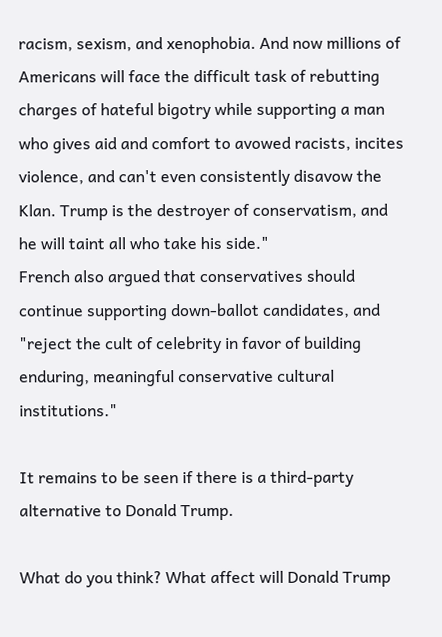racism, sexism, and xenophobia. And now millions of Americans will face the difficult task of rebutting charges of hateful bigotry while supporting a man who gives aid and comfort to avowed racists, incites violence, and can't even consistently disavow the Klan. Trump is the destroyer of conservatism, and he will taint all who take his side."
French also argued that conservatives should continue supporting down-ballot candidates, and "reject the cult of celebrity in favor of building enduring, meaningful conservative cultural institutions."

It remains to be seen if there is a third-party alternative to Donald Trump.

What do you think? What affect will Donald Trump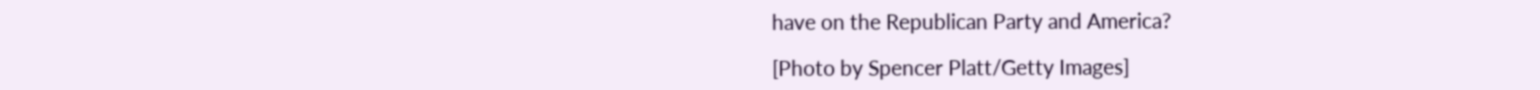have on the Republican Party and America?

[Photo by Spencer Platt/Getty Images]